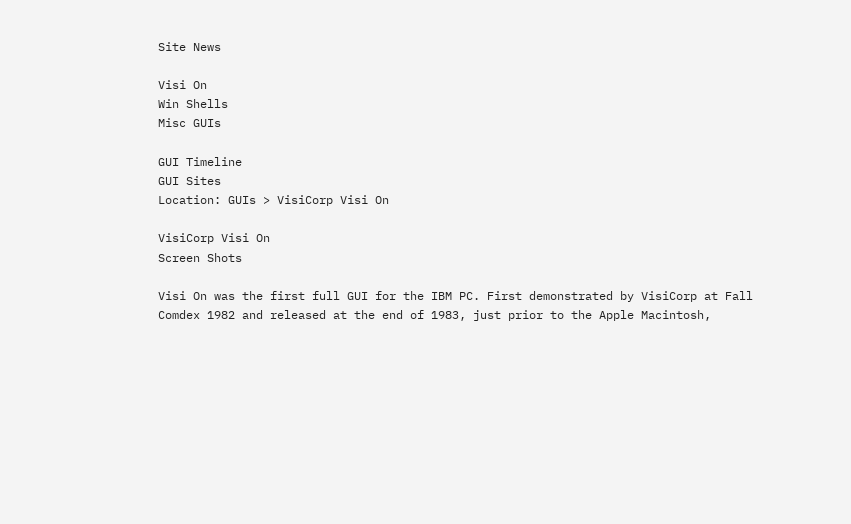Site News

Visi On
Win Shells
Misc GUIs

GUI Timeline
GUI Sites
Location: GUIs > VisiCorp Visi On

VisiCorp Visi On
Screen Shots

Visi On was the first full GUI for the IBM PC. First demonstrated by VisiCorp at Fall Comdex 1982 and released at the end of 1983, just prior to the Apple Macintosh,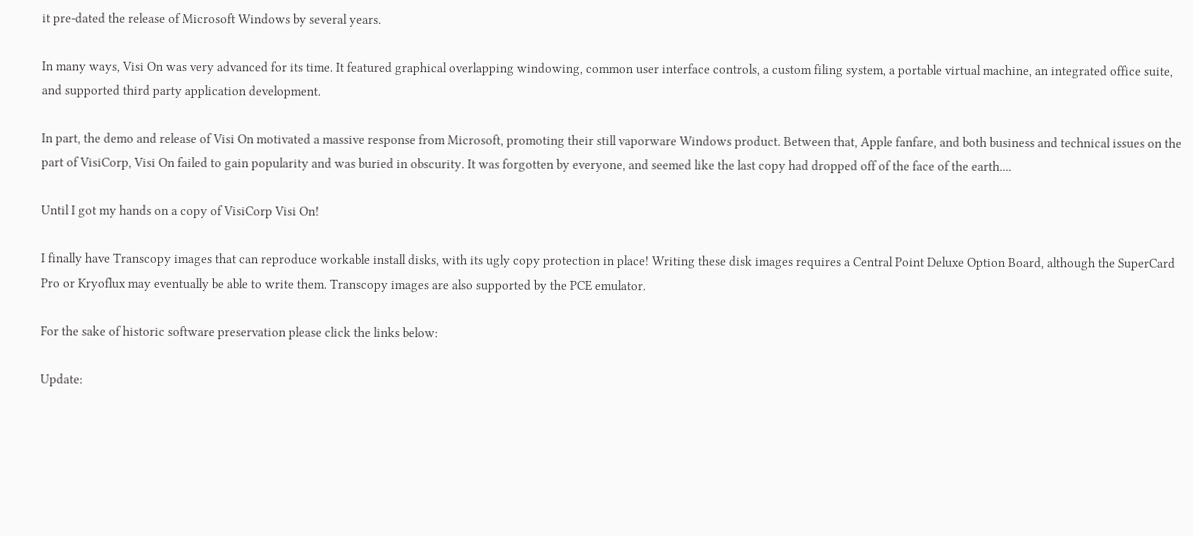it pre-dated the release of Microsoft Windows by several years.

In many ways, Visi On was very advanced for its time. It featured graphical overlapping windowing, common user interface controls, a custom filing system, a portable virtual machine, an integrated office suite, and supported third party application development.

In part, the demo and release of Visi On motivated a massive response from Microsoft, promoting their still vaporware Windows product. Between that, Apple fanfare, and both business and technical issues on the part of VisiCorp, Visi On failed to gain popularity and was buried in obscurity. It was forgotten by everyone, and seemed like the last copy had dropped off of the face of the earth....

Until I got my hands on a copy of VisiCorp Visi On!

I finally have Transcopy images that can reproduce workable install disks, with its ugly copy protection in place! Writing these disk images requires a Central Point Deluxe Option Board, although the SuperCard Pro or Kryoflux may eventually be able to write them. Transcopy images are also supported by the PCE emulator.

For the sake of historic software preservation please click the links below:

Update: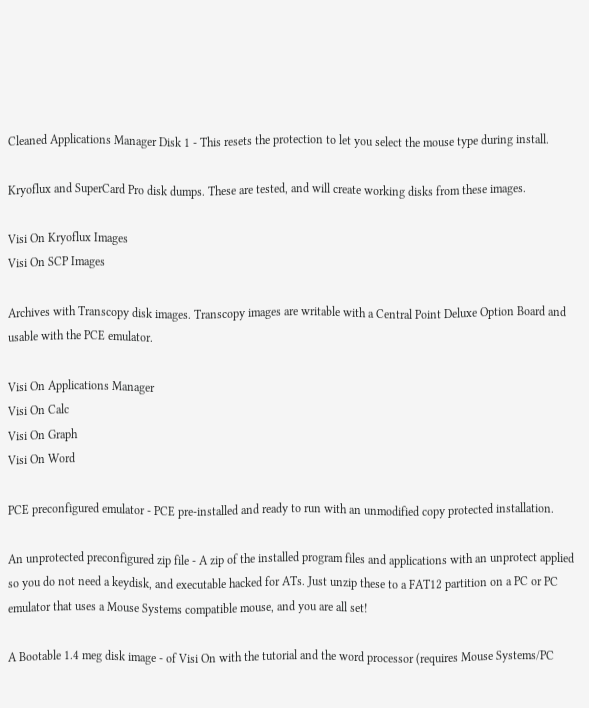Cleaned Applications Manager Disk 1 - This resets the protection to let you select the mouse type during install.

Kryoflux and SuperCard Pro disk dumps. These are tested, and will create working disks from these images.

Visi On Kryoflux Images
Visi On SCP Images

Archives with Transcopy disk images. Transcopy images are writable with a Central Point Deluxe Option Board and usable with the PCE emulator.

Visi On Applications Manager
Visi On Calc
Visi On Graph
Visi On Word

PCE preconfigured emulator - PCE pre-installed and ready to run with an unmodified copy protected installation.

An unprotected preconfigured zip file - A zip of the installed program files and applications with an unprotect applied so you do not need a keydisk, and executable hacked for ATs. Just unzip these to a FAT12 partition on a PC or PC emulator that uses a Mouse Systems compatible mouse, and you are all set!

A Bootable 1.4 meg disk image - of Visi On with the tutorial and the word processor (requires Mouse Systems/PC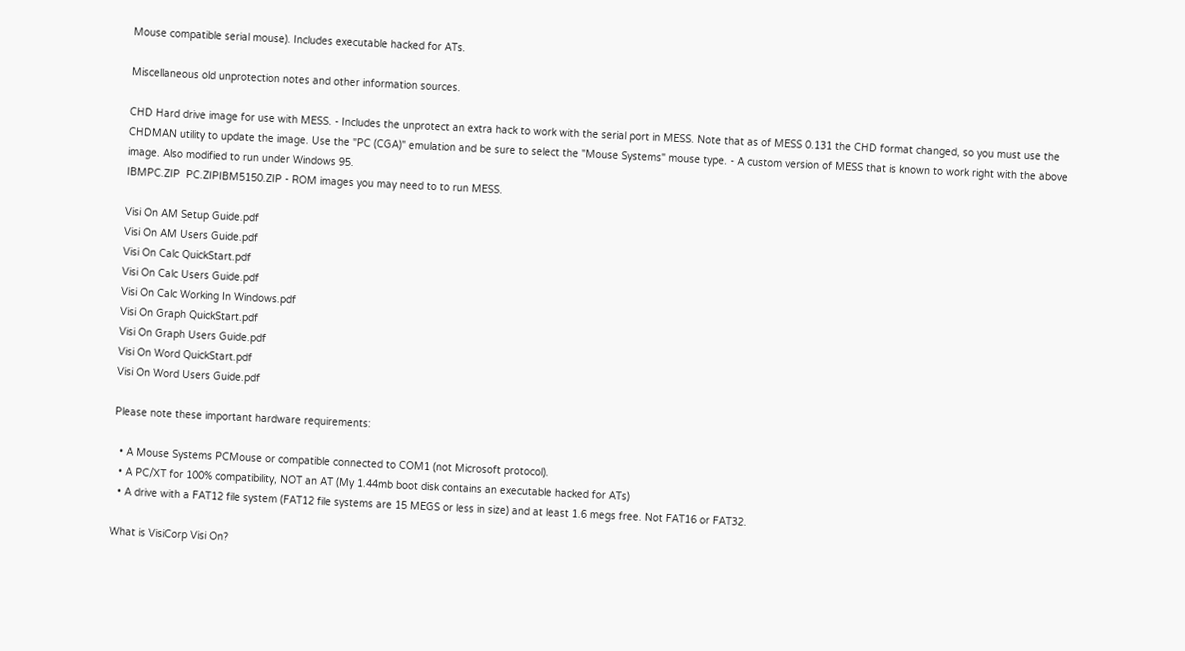Mouse compatible serial mouse). Includes executable hacked for ATs.

Miscellaneous old unprotection notes and other information sources.

CHD Hard drive image for use with MESS. - Includes the unprotect an extra hack to work with the serial port in MESS. Note that as of MESS 0.131 the CHD format changed, so you must use the CHDMAN utility to update the image. Use the "PC (CGA)" emulation and be sure to select the "Mouse Systems" mouse type. - A custom version of MESS that is known to work right with the above image. Also modified to run under Windows 95.
IBMPC.ZIP  PC.ZIPIBM5150.ZIP - ROM images you may need to to run MESS.

Visi On AM Setup Guide.pdf
Visi On AM Users Guide.pdf
Visi On Calc QuickStart.pdf
Visi On Calc Users Guide.pdf
Visi On Calc Working In Windows.pdf
Visi On Graph QuickStart.pdf
Visi On Graph Users Guide.pdf
Visi On Word QuickStart.pdf
Visi On Word Users Guide.pdf

Please note these important hardware requirements:

  • A Mouse Systems PCMouse or compatible connected to COM1 (not Microsoft protocol).
  • A PC/XT for 100% compatibility, NOT an AT (My 1.44mb boot disk contains an executable hacked for ATs)
  • A drive with a FAT12 file system (FAT12 file systems are 15 MEGS or less in size) and at least 1.6 megs free. Not FAT16 or FAT32.

What is VisiCorp Visi On?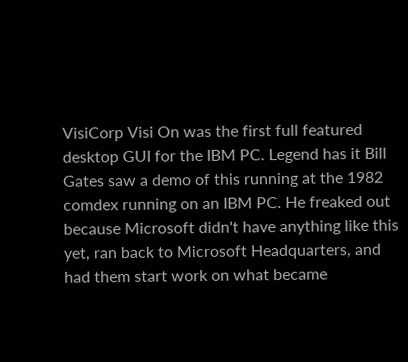VisiCorp Visi On was the first full featured desktop GUI for the IBM PC. Legend has it Bill Gates saw a demo of this running at the 1982 comdex running on an IBM PC. He freaked out because Microsoft didn't have anything like this yet, ran back to Microsoft Headquarters, and had them start work on what became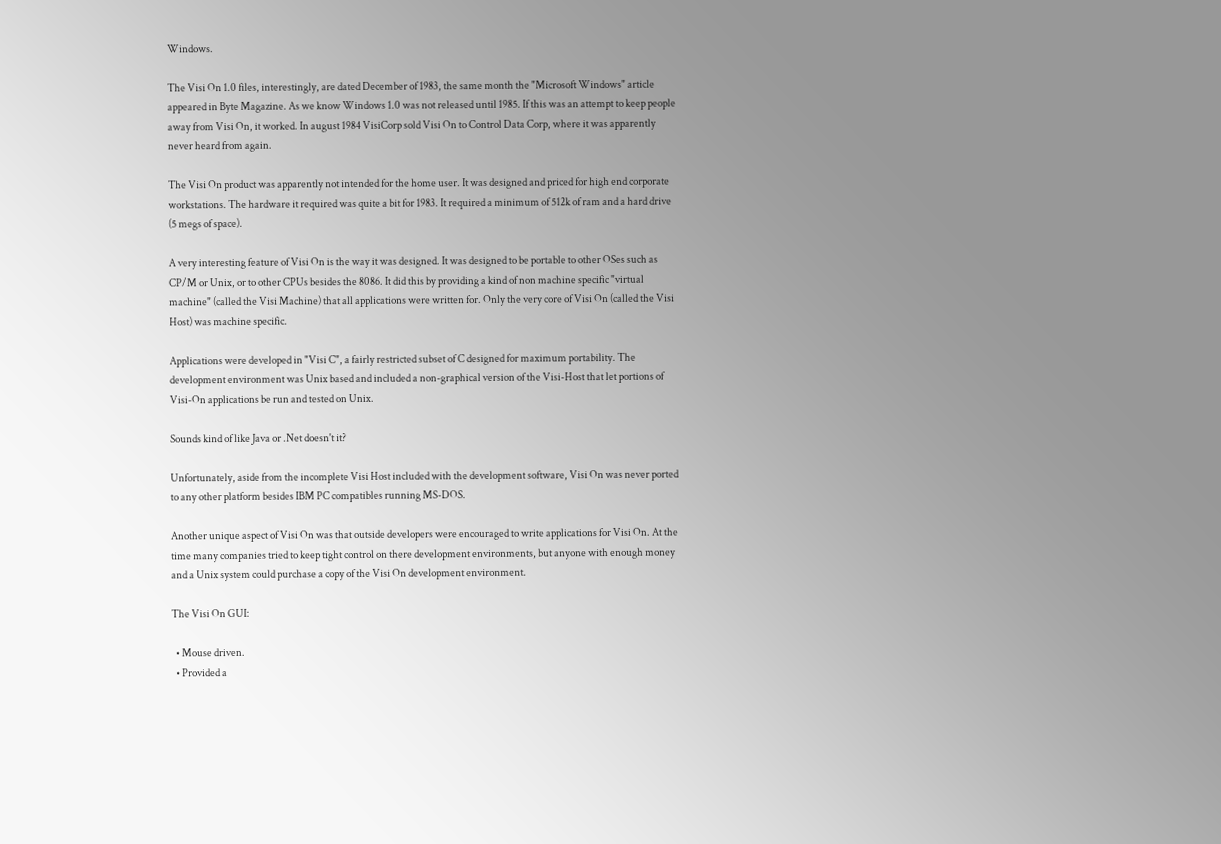Windows.

The Visi On 1.0 files, interestingly, are dated December of 1983, the same month the "Microsoft Windows" article appeared in Byte Magazine. As we know Windows 1.0 was not released until 1985. If this was an attempt to keep people away from Visi On, it worked. In august 1984 VisiCorp sold Visi On to Control Data Corp, where it was apparently never heard from again.

The Visi On product was apparently not intended for the home user. It was designed and priced for high end corporate workstations. The hardware it required was quite a bit for 1983. It required a minimum of 512k of ram and a hard drive (5 megs of space).

A very interesting feature of Visi On is the way it was designed. It was designed to be portable to other OSes such as CP/M or Unix, or to other CPUs besides the 8086. It did this by providing a kind of non machine specific "virtual machine" (called the Visi Machine) that all applications were written for. Only the very core of Visi On (called the Visi Host) was machine specific.

Applications were developed in "Visi C", a fairly restricted subset of C designed for maximum portability. The development environment was Unix based and included a non-graphical version of the Visi-Host that let portions of Visi-On applications be run and tested on Unix.

Sounds kind of like Java or .Net doesn't it?

Unfortunately, aside from the incomplete Visi Host included with the development software, Visi On was never ported to any other platform besides IBM PC compatibles running MS-DOS.

Another unique aspect of Visi On was that outside developers were encouraged to write applications for Visi On. At the time many companies tried to keep tight control on there development environments, but anyone with enough money and a Unix system could purchase a copy of the Visi On development environment.

The Visi On GUI:

  • Mouse driven.
  • Provided a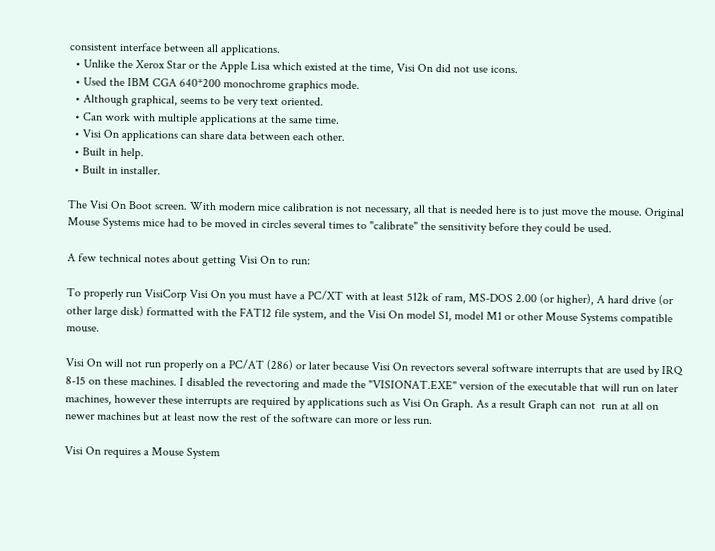consistent interface between all applications.
  • Unlike the Xerox Star or the Apple Lisa which existed at the time, Visi On did not use icons.
  • Used the IBM CGA 640*200 monochrome graphics mode.
  • Although graphical, seems to be very text oriented.
  • Can work with multiple applications at the same time.
  • Visi On applications can share data between each other.
  • Built in help.
  • Built in installer.

The Visi On Boot screen. With modern mice calibration is not necessary, all that is needed here is to just move the mouse. Original Mouse Systems mice had to be moved in circles several times to "calibrate" the sensitivity before they could be used.

A few technical notes about getting Visi On to run:

To properly run VisiCorp Visi On you must have a PC/XT with at least 512k of ram, MS-DOS 2.00 (or higher), A hard drive (or other large disk) formatted with the FAT12 file system, and the Visi On model S1, model M1 or other Mouse Systems compatible mouse.

Visi On will not run properly on a PC/AT (286) or later because Visi On revectors several software interrupts that are used by IRQ 8-15 on these machines. I disabled the revectoring and made the "VISIONAT.EXE" version of the executable that will run on later machines, however these interrupts are required by applications such as Visi On Graph. As a result Graph can not  run at all on newer machines but at least now the rest of the software can more or less run.

Visi On requires a Mouse System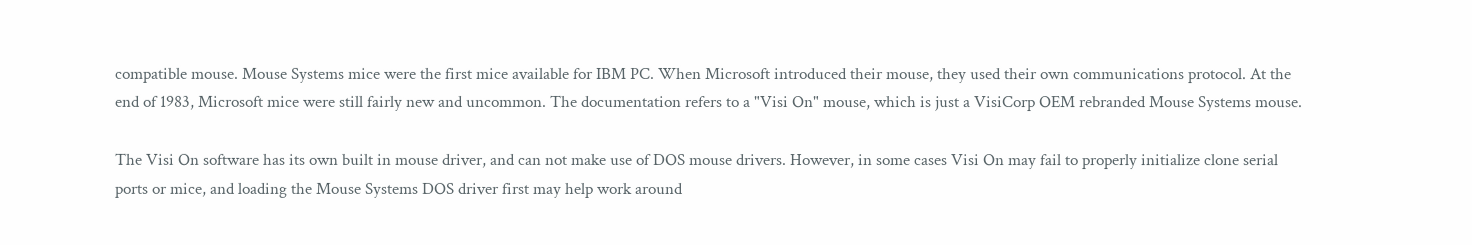compatible mouse. Mouse Systems mice were the first mice available for IBM PC. When Microsoft introduced their mouse, they used their own communications protocol. At the end of 1983, Microsoft mice were still fairly new and uncommon. The documentation refers to a "Visi On" mouse, which is just a VisiCorp OEM rebranded Mouse Systems mouse.

The Visi On software has its own built in mouse driver, and can not make use of DOS mouse drivers. However, in some cases Visi On may fail to properly initialize clone serial ports or mice, and loading the Mouse Systems DOS driver first may help work around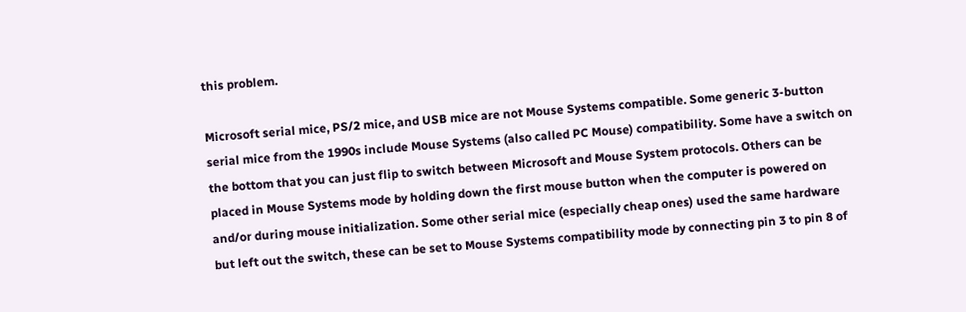this problem.

Microsoft serial mice, PS/2 mice, and USB mice are not Mouse Systems compatible. Some generic 3-button serial mice from the 1990s include Mouse Systems (also called PC Mouse) compatibility. Some have a switch on the bottom that you can just flip to switch between Microsoft and Mouse System protocols. Others can be placed in Mouse Systems mode by holding down the first mouse button when the computer is powered on and/or during mouse initialization. Some other serial mice (especially cheap ones) used the same hardware but left out the switch, these can be set to Mouse Systems compatibility mode by connecting pin 3 to pin 8 of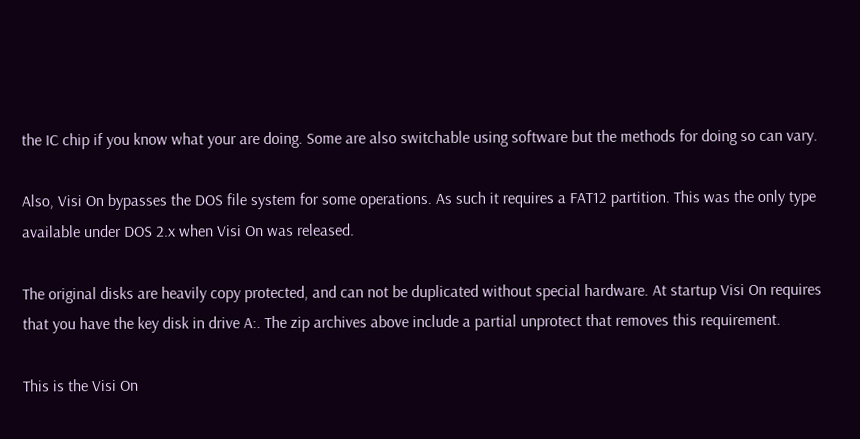the IC chip if you know what your are doing. Some are also switchable using software but the methods for doing so can vary.

Also, Visi On bypasses the DOS file system for some operations. As such it requires a FAT12 partition. This was the only type available under DOS 2.x when Visi On was released.

The original disks are heavily copy protected, and can not be duplicated without special hardware. At startup Visi On requires that you have the key disk in drive A:. The zip archives above include a partial unprotect that removes this requirement.

This is the Visi On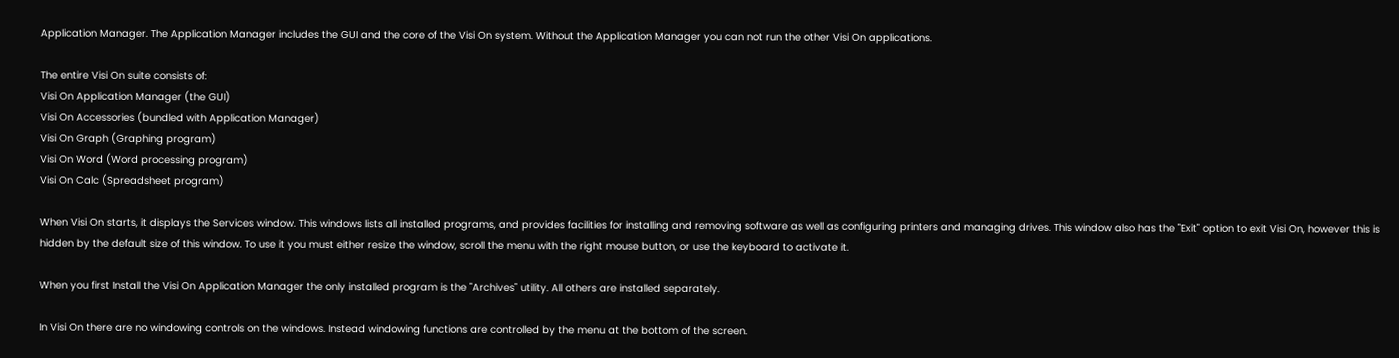Application Manager. The Application Manager includes the GUI and the core of the Visi On system. Without the Application Manager you can not run the other Visi On applications.

The entire Visi On suite consists of:
Visi On Application Manager (the GUI)
Visi On Accessories (bundled with Application Manager)
Visi On Graph (Graphing program)
Visi On Word (Word processing program)
Visi On Calc (Spreadsheet program)

When Visi On starts, it displays the Services window. This windows lists all installed programs, and provides facilities for installing and removing software as well as configuring printers and managing drives. This window also has the "Exit" option to exit Visi On, however this is hidden by the default size of this window. To use it you must either resize the window, scroll the menu with the right mouse button, or use the keyboard to activate it.

When you first Install the Visi On Application Manager the only installed program is the "Archives" utility. All others are installed separately.

In Visi On there are no windowing controls on the windows. Instead windowing functions are controlled by the menu at the bottom of the screen.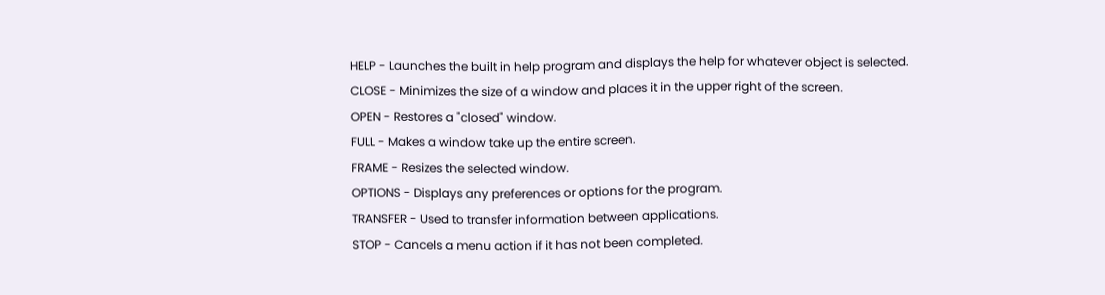HELP - Launches the built in help program and displays the help for whatever object is selected.
CLOSE - Minimizes the size of a window and places it in the upper right of the screen.
OPEN - Restores a "closed" window.
FULL - Makes a window take up the entire screen.
FRAME - Resizes the selected window.
OPTIONS - Displays any preferences or options for the program.
TRANSFER - Used to transfer information between applications.
STOP - Cancels a menu action if it has not been completed.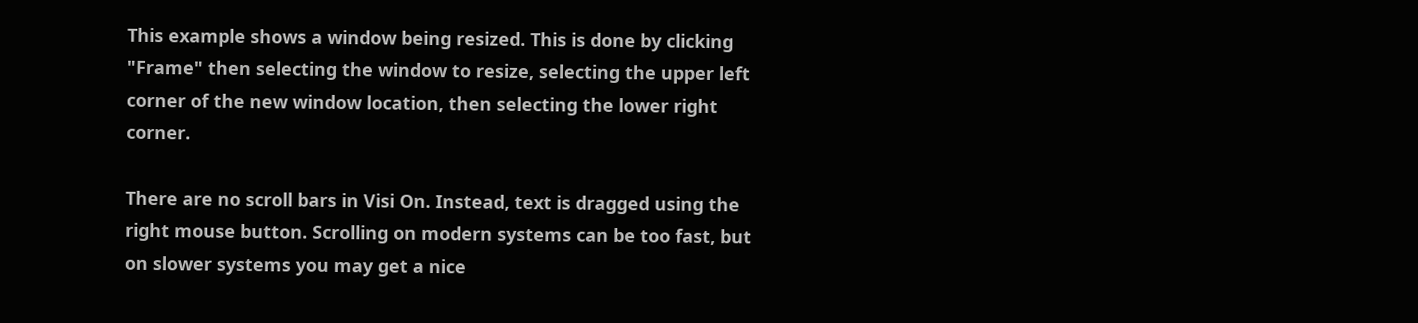This example shows a window being resized. This is done by clicking "Frame" then selecting the window to resize, selecting the upper left corner of the new window location, then selecting the lower right corner.

There are no scroll bars in Visi On. Instead, text is dragged using the right mouse button. Scrolling on modern systems can be too fast, but on slower systems you may get a nice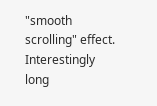"smooth scrolling" effect.
Interestingly long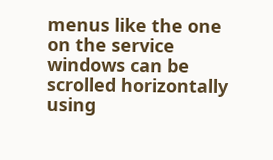menus like the one on the service windows can be scrolled horizontally using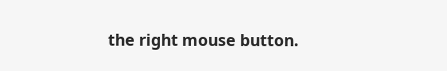the right mouse button.